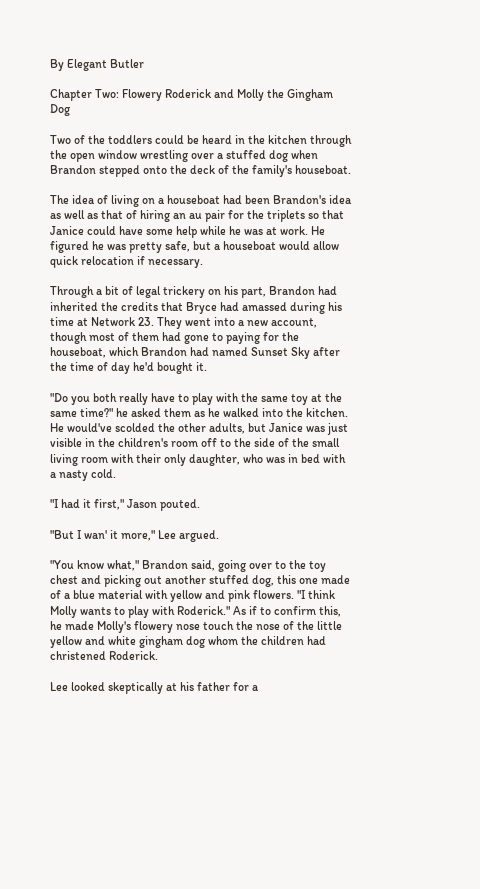By Elegant Butler

Chapter Two: Flowery Roderick and Molly the Gingham Dog

Two of the toddlers could be heard in the kitchen through the open window wrestling over a stuffed dog when Brandon stepped onto the deck of the family's houseboat.

The idea of living on a houseboat had been Brandon's idea as well as that of hiring an au pair for the triplets so that Janice could have some help while he was at work. He figured he was pretty safe, but a houseboat would allow quick relocation if necessary.

Through a bit of legal trickery on his part, Brandon had inherited the credits that Bryce had amassed during his time at Network 23. They went into a new account, though most of them had gone to paying for the houseboat, which Brandon had named Sunset Sky after the time of day he'd bought it.

"Do you both really have to play with the same toy at the same time?" he asked them as he walked into the kitchen. He would've scolded the other adults, but Janice was just visible in the children's room off to the side of the small living room with their only daughter, who was in bed with a nasty cold.

"I had it first," Jason pouted.

"But I wan' it more," Lee argued.

"You know what," Brandon said, going over to the toy chest and picking out another stuffed dog, this one made of a blue material with yellow and pink flowers. "I think Molly wants to play with Roderick." As if to confirm this, he made Molly's flowery nose touch the nose of the little yellow and white gingham dog whom the children had christened Roderick.

Lee looked skeptically at his father for a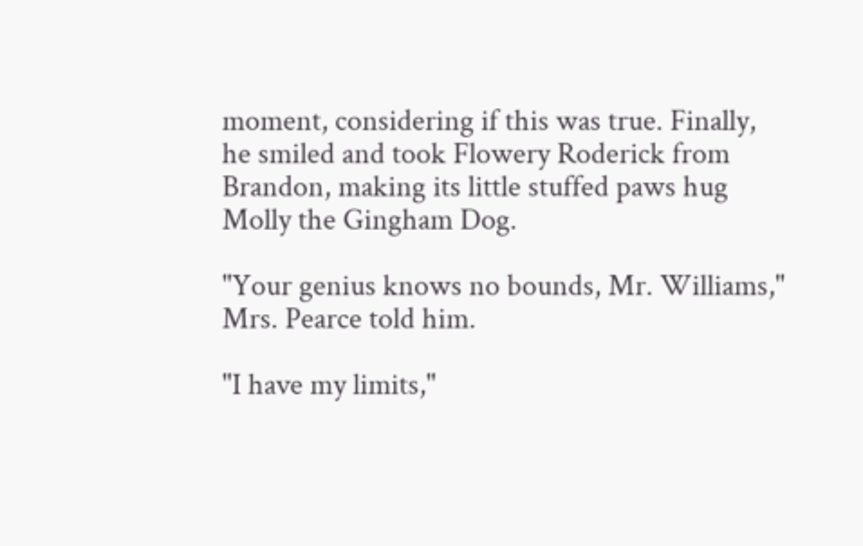moment, considering if this was true. Finally, he smiled and took Flowery Roderick from Brandon, making its little stuffed paws hug Molly the Gingham Dog.

"Your genius knows no bounds, Mr. Williams," Mrs. Pearce told him.

"I have my limits,"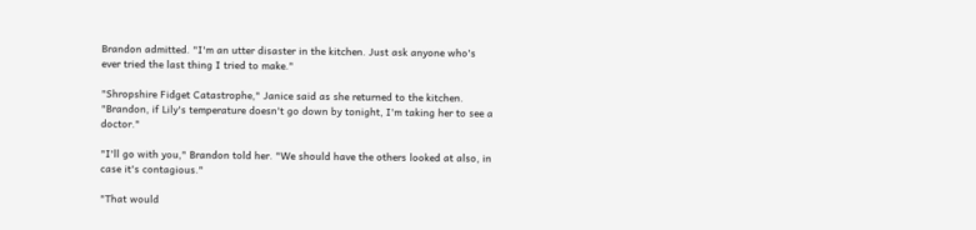Brandon admitted. "I'm an utter disaster in the kitchen. Just ask anyone who's ever tried the last thing I tried to make."

"Shropshire Fidget Catastrophe," Janice said as she returned to the kitchen. "Brandon, if Lily's temperature doesn't go down by tonight, I'm taking her to see a doctor."

"I'll go with you," Brandon told her. "We should have the others looked at also, in case it's contagious."

"That would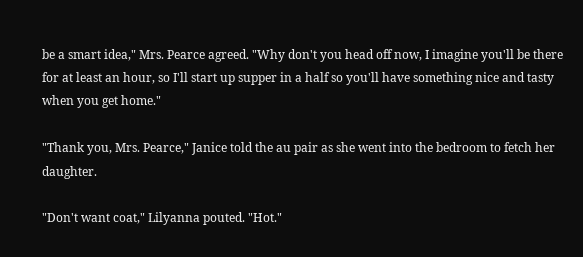be a smart idea," Mrs. Pearce agreed. "Why don't you head off now, I imagine you'll be there for at least an hour, so I'll start up supper in a half so you'll have something nice and tasty when you get home."

"Thank you, Mrs. Pearce," Janice told the au pair as she went into the bedroom to fetch her daughter.

"Don't want coat," Lilyanna pouted. "Hot."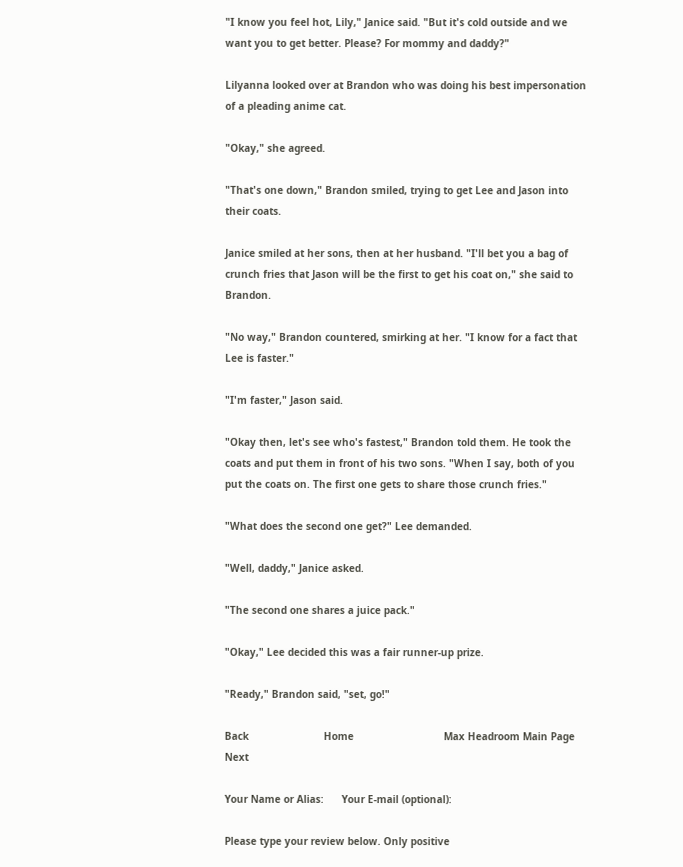"I know you feel hot, Lily," Janice said. "But it's cold outside and we want you to get better. Please? For mommy and daddy?"

Lilyanna looked over at Brandon who was doing his best impersonation of a pleading anime cat.

"Okay," she agreed.

"That's one down," Brandon smiled, trying to get Lee and Jason into their coats.

Janice smiled at her sons, then at her husband. "I'll bet you a bag of crunch fries that Jason will be the first to get his coat on," she said to Brandon.

"No way," Brandon countered, smirking at her. "I know for a fact that Lee is faster."

"I'm faster," Jason said.

"Okay then, let's see who's fastest," Brandon told them. He took the coats and put them in front of his two sons. "When I say, both of you put the coats on. The first one gets to share those crunch fries."

"What does the second one get?" Lee demanded.

"Well, daddy," Janice asked.

"The second one shares a juice pack."

"Okay," Lee decided this was a fair runner-up prize.

"Ready," Brandon said, "set, go!"

Back                         Home                              Max Headroom Main Page                              Next

Your Name or Alias:      Your E-mail (optional):

Please type your review below. Only positive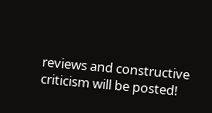reviews and constructive criticism will be posted!